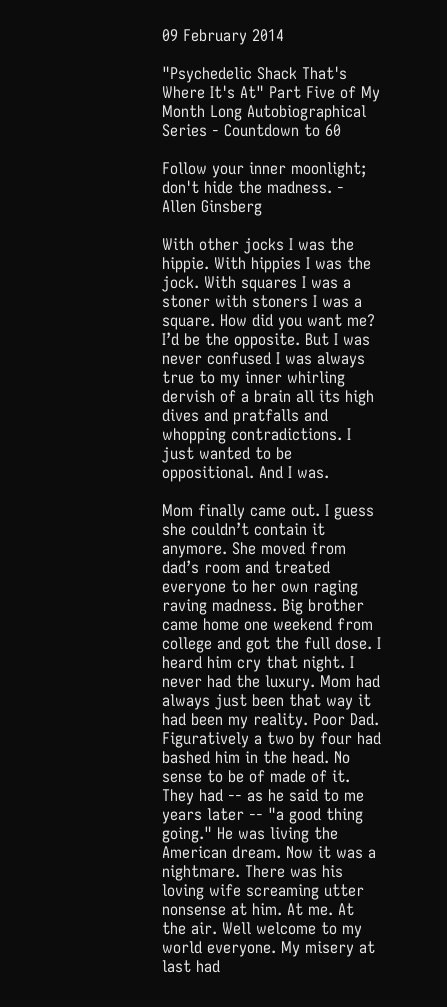09 February 2014

"Psychedelic Shack That's Where It's At" Part Five of My Month Long Autobiographical Series - Countdown to 60

Follow your inner moonlight; don't hide the madness. - Allen Ginsberg

With other jocks I was the hippie. With hippies I was the jock. With squares I was a stoner with stoners I was a square. How did you want me? I’d be the opposite. But I was never confused I was always true to my inner whirling dervish of a brain all its high dives and pratfalls and whopping contradictions. I just wanted to be oppositional. And I was.

Mom finally came out. I guess she couldn’t contain it anymore. She moved from dad’s room and treated everyone to her own raging raving madness. Big brother came home one weekend from college and got the full dose. I heard him cry that night. I never had the luxury. Mom had always just been that way it had been my reality. Poor Dad. Figuratively a two by four had bashed him in the head. No sense to be of made of it. They had -- as he said to me years later -- "a good thing going." He was living the American dream. Now it was a nightmare. There was his loving wife screaming utter nonsense at him. At me. At the air. Well welcome to my world everyone. My misery at last had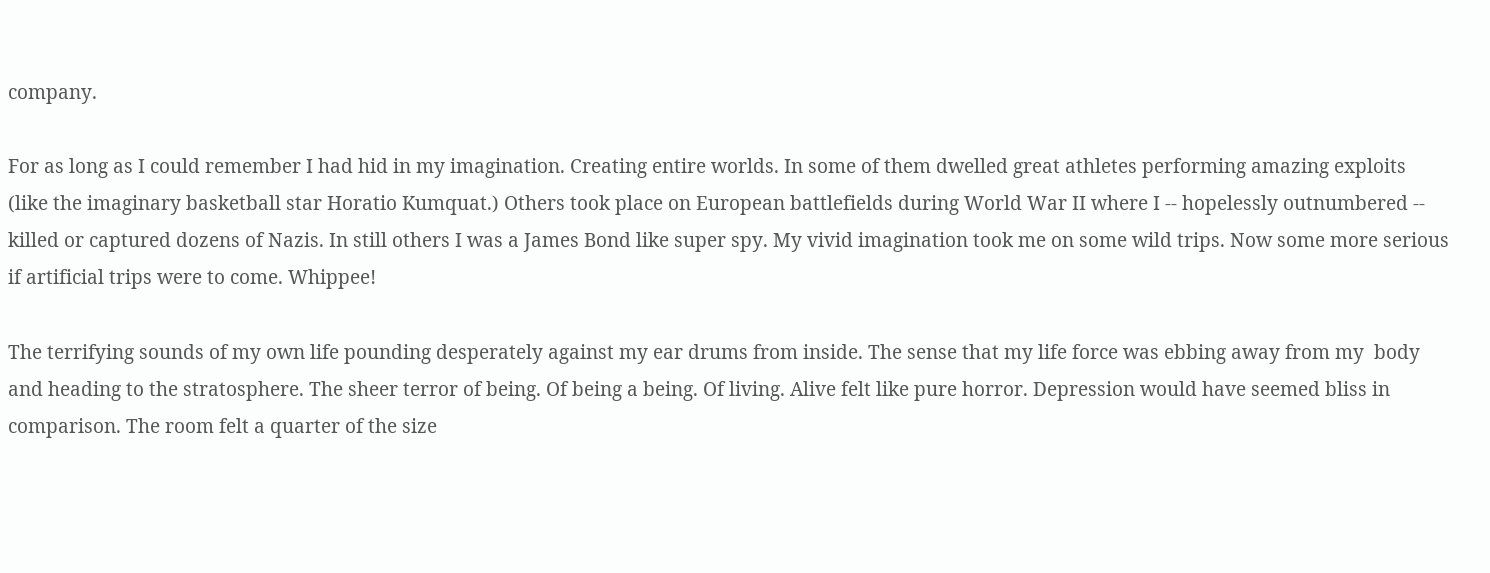company.

For as long as I could remember I had hid in my imagination. Creating entire worlds. In some of them dwelled great athletes performing amazing exploits (like the imaginary basketball star Horatio Kumquat.) Others took place on European battlefields during World War II where I -- hopelessly outnumbered -- killed or captured dozens of Nazis. In still others I was a James Bond like super spy. My vivid imagination took me on some wild trips. Now some more serious if artificial trips were to come. Whippee!

The terrifying sounds of my own life pounding desperately against my ear drums from inside. The sense that my life force was ebbing away from my  body and heading to the stratosphere. The sheer terror of being. Of being a being. Of living. Alive felt like pure horror. Depression would have seemed bliss in comparison. The room felt a quarter of the size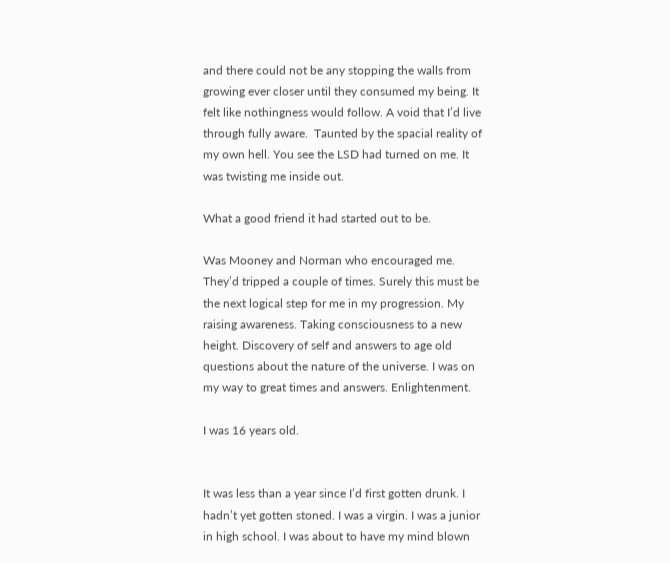and there could not be any stopping the walls from growing ever closer until they consumed my being. It felt like nothingness would follow. A void that I’d live through fully aware.  Taunted by the spacial reality of my own hell. You see the LSD had turned on me. It was twisting me inside out.

What a good friend it had started out to be.

Was Mooney and Norman who encouraged me. They’d tripped a couple of times. Surely this must be the next logical step for me in my progression. My raising awareness. Taking consciousness to a new height. Discovery of self and answers to age old questions about the nature of the universe. I was on my way to great times and answers. Enlightenment.

I was 16 years old.


It was less than a year since I’d first gotten drunk. I hadn’t yet gotten stoned. I was a virgin. I was a junior in high school. I was about to have my mind blown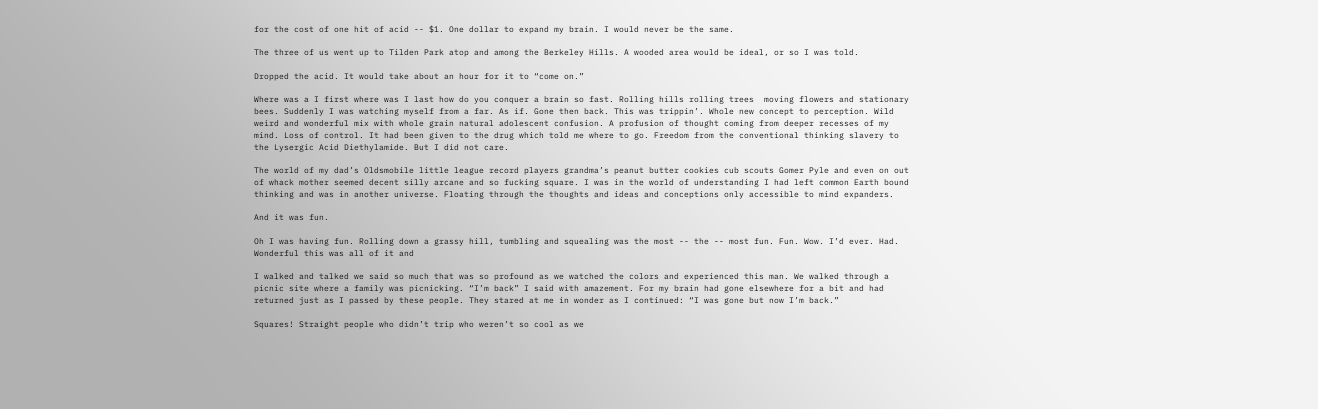for the cost of one hit of acid -- $1. One dollar to expand my brain. I would never be the same.

The three of us went up to Tilden Park atop and among the Berkeley Hills. A wooded area would be ideal, or so I was told.

Dropped the acid. It would take about an hour for it to “come on.”

Where was a I first where was I last how do you conquer a brain so fast. Rolling hills rolling trees  moving flowers and stationary bees. Suddenly I was watching myself from a far. As if. Gone then back. This was trippin’. Whole new concept to perception. Wild weird and wonderful mix with whole grain natural adolescent confusion. A profusion of thought coming from deeper recesses of my mind. Loss of control. It had been given to the drug which told me where to go. Freedom from the conventional thinking slavery to the Lysergic Acid Diethylamide. But I did not care.

The world of my dad’s Oldsmobile little league record players grandma’s peanut butter cookies cub scouts Gomer Pyle and even on out of whack mother seemed decent silly arcane and so fucking square. I was in the world of understanding I had left common Earth bound thinking and was in another universe. Floating through the thoughts and ideas and conceptions only accessible to mind expanders.

And it was fun.

Oh I was having fun. Rolling down a grassy hill, tumbling and squealing was the most -- the -- most fun. Fun. Wow. I’d ever. Had. Wonderful this was all of it and

I walked and talked we said so much that was so profound as we watched the colors and experienced this man. We walked through a picnic site where a family was picnicking. “I’m back” I said with amazement. For my brain had gone elsewhere for a bit and had returned just as I passed by these people. They stared at me in wonder as I continued: “I was gone but now I’m back.”

Squares! Straight people who didn’t trip who weren’t so cool as we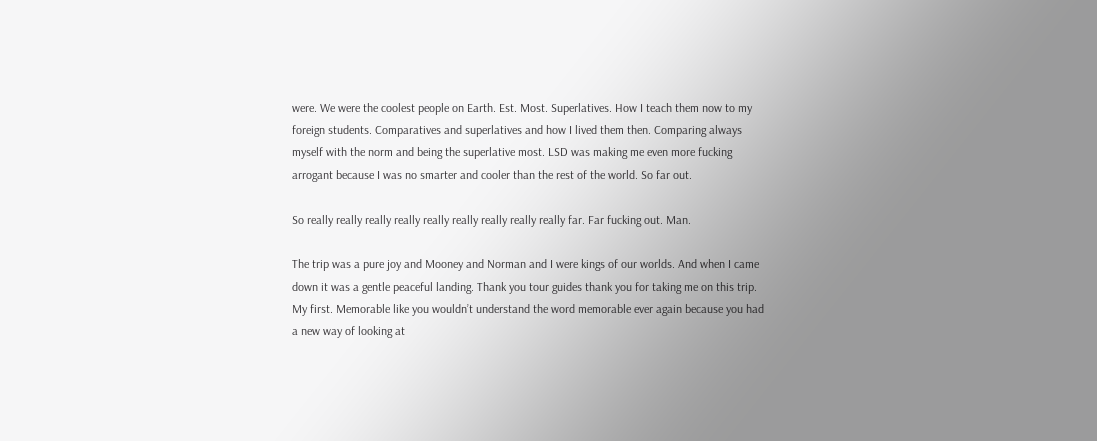were. We were the coolest people on Earth. Est. Most. Superlatives. How I teach them now to my foreign students. Comparatives and superlatives and how I lived them then. Comparing always myself with the norm and being the superlative most. LSD was making me even more fucking arrogant because I was no smarter and cooler than the rest of the world. So far out.

So really really really really really really really really really far. Far fucking out. Man.

The trip was a pure joy and Mooney and Norman and I were kings of our worlds. And when I came down it was a gentle peaceful landing. Thank you tour guides thank you for taking me on this trip. My first. Memorable like you wouldn’t understand the word memorable ever again because you had a new way of looking at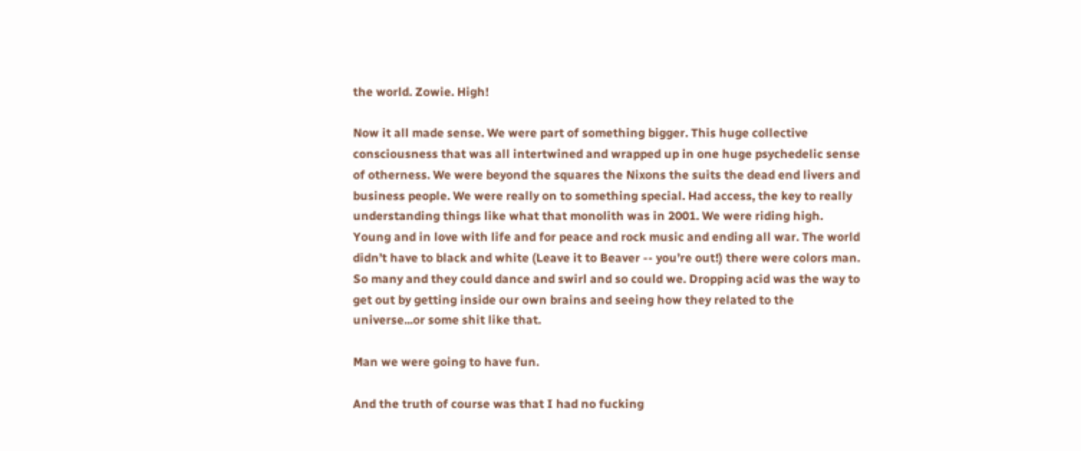the world. Zowie. High!

Now it all made sense. We were part of something bigger. This huge collective consciousness that was all intertwined and wrapped up in one huge psychedelic sense of otherness. We were beyond the squares the Nixons the suits the dead end livers and business people. We were really on to something special. Had access, the key to really understanding things like what that monolith was in 2001. We were riding high. Young and in love with life and for peace and rock music and ending all war. The world didn’t have to black and white (Leave it to Beaver -- you’re out!) there were colors man. So many and they could dance and swirl and so could we. Dropping acid was the way to get out by getting inside our own brains and seeing how they related to the universe...or some shit like that.

Man we were going to have fun.

And the truth of course was that I had no fucking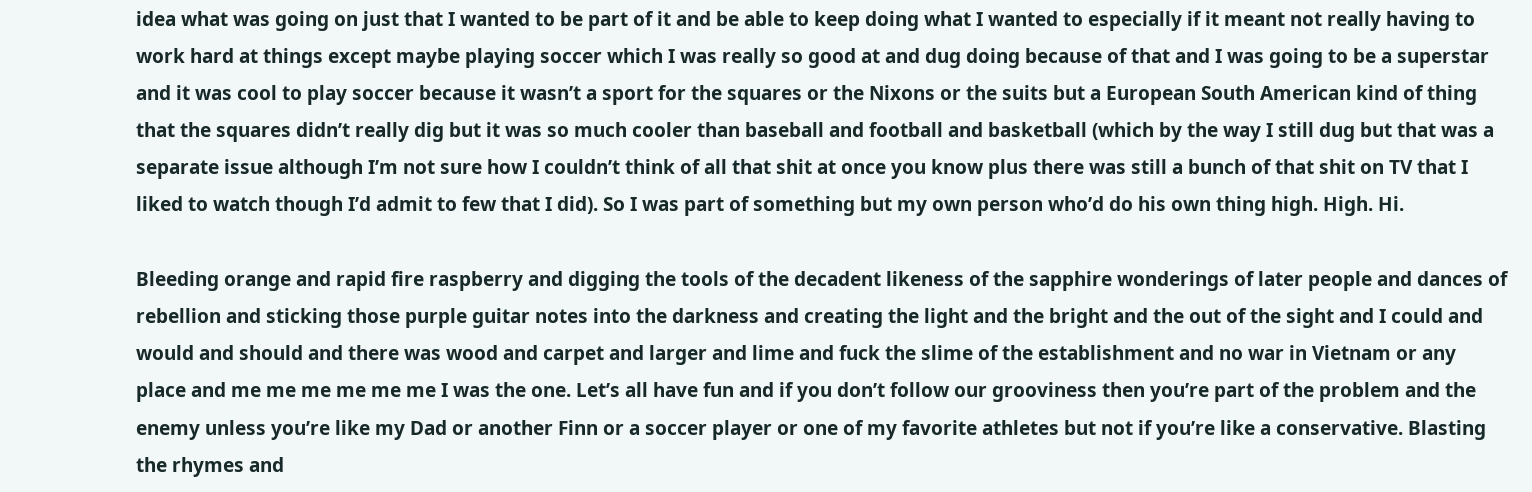idea what was going on just that I wanted to be part of it and be able to keep doing what I wanted to especially if it meant not really having to work hard at things except maybe playing soccer which I was really so good at and dug doing because of that and I was going to be a superstar and it was cool to play soccer because it wasn’t a sport for the squares or the Nixons or the suits but a European South American kind of thing that the squares didn’t really dig but it was so much cooler than baseball and football and basketball (which by the way I still dug but that was a separate issue although I’m not sure how I couldn’t think of all that shit at once you know plus there was still a bunch of that shit on TV that I liked to watch though I’d admit to few that I did). So I was part of something but my own person who’d do his own thing high. High. Hi.

Bleeding orange and rapid fire raspberry and digging the tools of the decadent likeness of the sapphire wonderings of later people and dances of rebellion and sticking those purple guitar notes into the darkness and creating the light and the bright and the out of the sight and I could and would and should and there was wood and carpet and larger and lime and fuck the slime of the establishment and no war in Vietnam or any place and me me me me me me I was the one. Let’s all have fun and if you don’t follow our grooviness then you’re part of the problem and the enemy unless you’re like my Dad or another Finn or a soccer player or one of my favorite athletes but not if you’re like a conservative. Blasting the rhymes and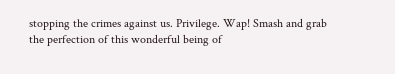stopping the crimes against us. Privilege. Wap! Smash and grab the perfection of this wonderful being of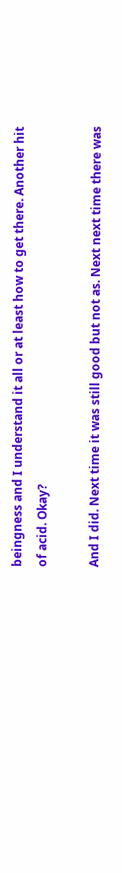beingness and I understand it all or at least how to get there. Another hit of acid. Okay?

And I did. Next time it was still good but not as. Next next time there was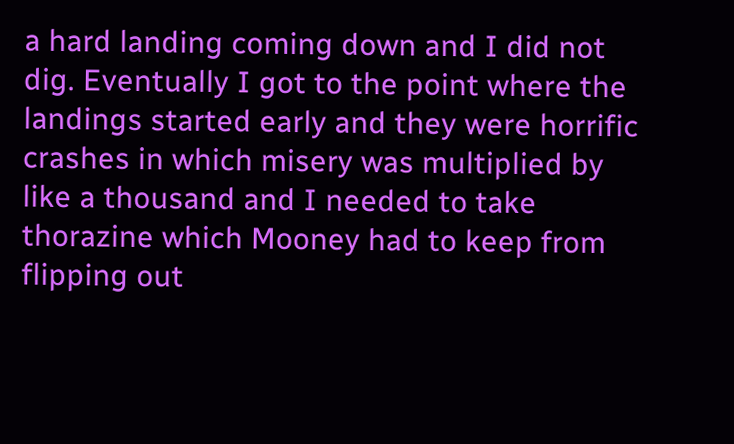a hard landing coming down and I did not dig. Eventually I got to the point where the landings started early and they were horrific crashes in which misery was multiplied by like a thousand and I needed to take thorazine which Mooney had to keep from flipping out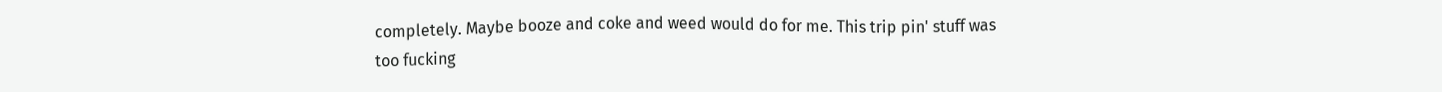completely. Maybe booze and coke and weed would do for me. This trip pin' stuff was too fucking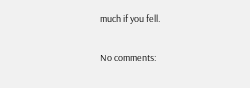much if you fell.

No comments: